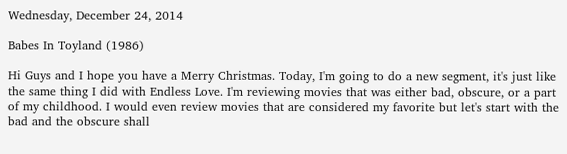Wednesday, December 24, 2014

Babes In Toyland (1986)

Hi Guys and I hope you have a Merry Christmas. Today, I'm going to do a new segment, it's just like the same thing I did with Endless Love. I'm reviewing movies that was either bad, obscure, or a part of my childhood. I would even review movies that are considered my favorite but let's start with the bad and the obscure shall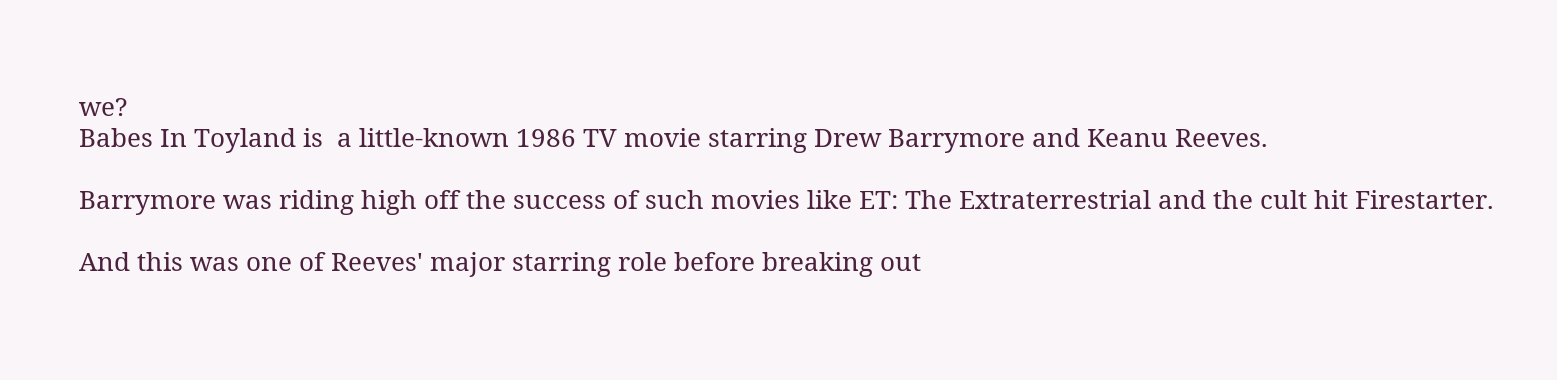we?
Babes In Toyland is  a little-known 1986 TV movie starring Drew Barrymore and Keanu Reeves.

Barrymore was riding high off the success of such movies like ET: The Extraterrestrial and the cult hit Firestarter.

And this was one of Reeves' major starring role before breaking out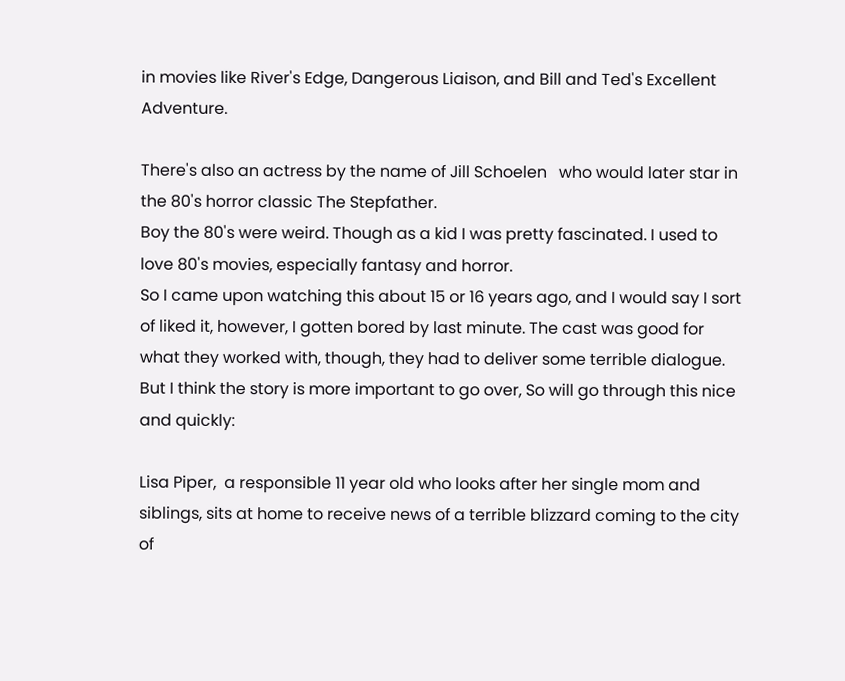in movies like River's Edge, Dangerous Liaison, and Bill and Ted's Excellent Adventure.

There's also an actress by the name of Jill Schoelen   who would later star in the 80's horror classic The Stepfather.
Boy the 80's were weird. Though as a kid I was pretty fascinated. I used to love 80's movies, especially fantasy and horror.
So I came upon watching this about 15 or 16 years ago, and I would say I sort of liked it, however, I gotten bored by last minute. The cast was good for what they worked with, though, they had to deliver some terrible dialogue.
But I think the story is more important to go over, So will go through this nice and quickly:

Lisa Piper,  a responsible 11 year old who looks after her single mom and siblings, sits at home to receive news of a terrible blizzard coming to the city of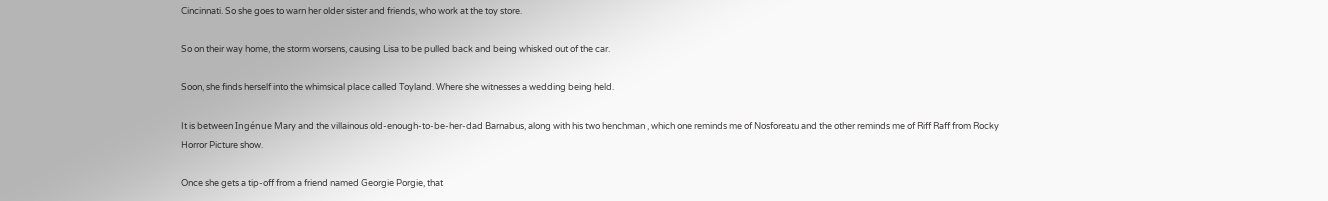Cincinnati. So she goes to warn her older sister and friends, who work at the toy store.

So on their way home, the storm worsens, causing Lisa to be pulled back and being whisked out of the car.

Soon, she finds herself into the whimsical place called Toyland. Where she witnesses a wedding being held.

It is between Ingénue Mary and the villainous old-enough-to-be-her-dad Barnabus, along with his two henchman , which one reminds me of Nosforeatu and the other reminds me of Riff Raff from Rocky Horror Picture show.

Once she gets a tip-off from a friend named Georgie Porgie, that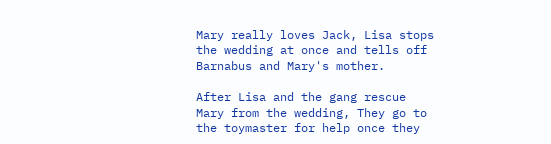Mary really loves Jack, Lisa stops the wedding at once and tells off Barnabus and Mary's mother.

After Lisa and the gang rescue Mary from the wedding, They go to the toymaster for help once they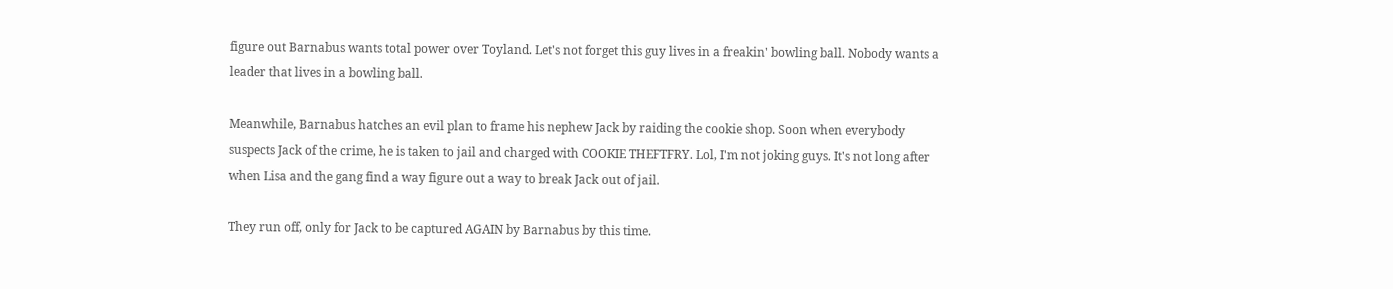figure out Barnabus wants total power over Toyland. Let's not forget this guy lives in a freakin' bowling ball. Nobody wants a leader that lives in a bowling ball.

Meanwhile, Barnabus hatches an evil plan to frame his nephew Jack by raiding the cookie shop. Soon when everybody suspects Jack of the crime, he is taken to jail and charged with COOKIE THEFTFRY. Lol, I'm not joking guys. It's not long after when Lisa and the gang find a way figure out a way to break Jack out of jail.

They run off, only for Jack to be captured AGAIN by Barnabus by this time.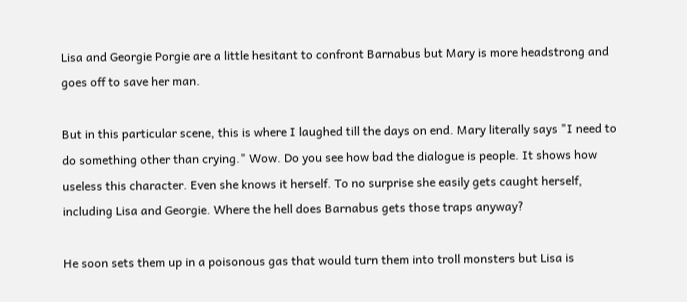Lisa and Georgie Porgie are a little hesitant to confront Barnabus but Mary is more headstrong and goes off to save her man.

But in this particular scene, this is where I laughed till the days on end. Mary literally says "I need to do something other than crying." Wow. Do you see how bad the dialogue is people. It shows how useless this character. Even she knows it herself. To no surprise she easily gets caught herself, including Lisa and Georgie. Where the hell does Barnabus gets those traps anyway?

He soon sets them up in a poisonous gas that would turn them into troll monsters but Lisa is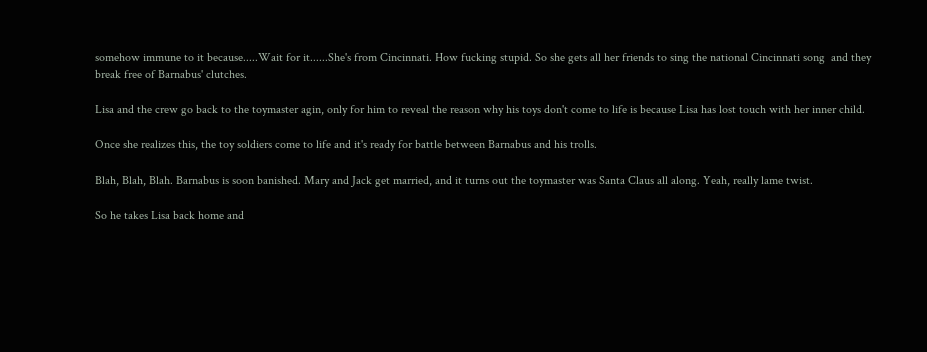somehow immune to it because.....Wait for it......She's from Cincinnati. How fucking stupid. So she gets all her friends to sing the national Cincinnati song  and they break free of Barnabus' clutches.

Lisa and the crew go back to the toymaster agin, only for him to reveal the reason why his toys don't come to life is because Lisa has lost touch with her inner child.

Once she realizes this, the toy soldiers come to life and it's ready for battle between Barnabus and his trolls.

Blah, Blah, Blah. Barnabus is soon banished. Mary and Jack get married, and it turns out the toymaster was Santa Claus all along. Yeah, really lame twist.

So he takes Lisa back home and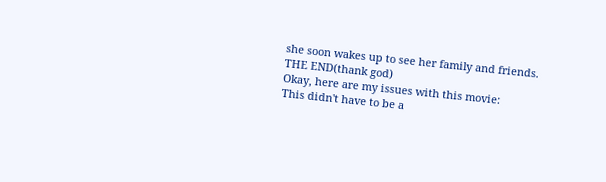she soon wakes up to see her family and friends.
THE END(thank god)
Okay, here are my issues with this movie:
This didn't have to be a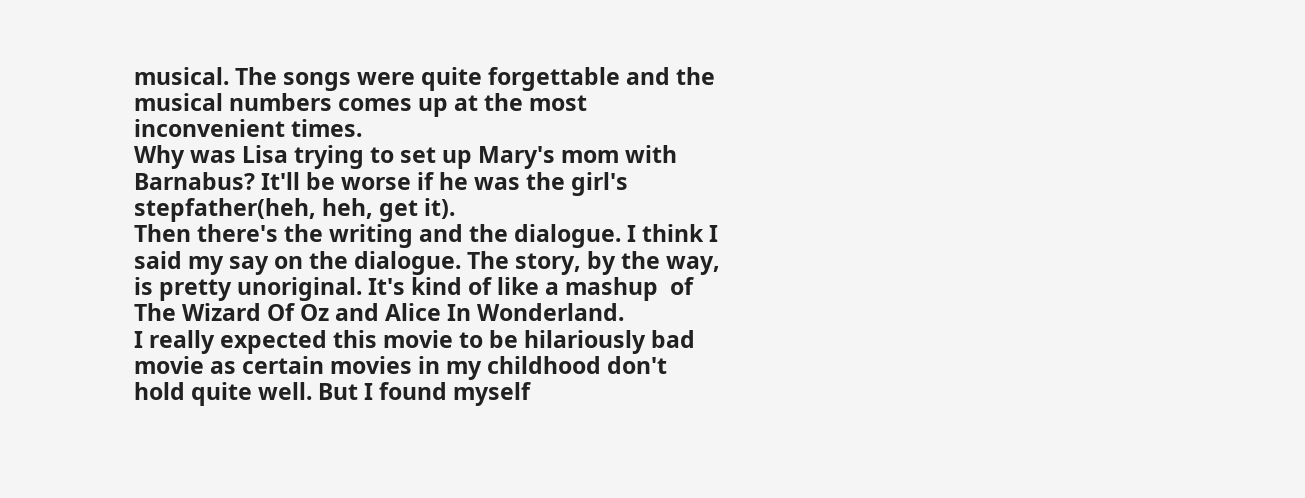musical. The songs were quite forgettable and the musical numbers comes up at the most inconvenient times.
Why was Lisa trying to set up Mary's mom with Barnabus? It'll be worse if he was the girl's stepfather(heh, heh, get it).
Then there's the writing and the dialogue. I think I said my say on the dialogue. The story, by the way, is pretty unoriginal. It's kind of like a mashup  of The Wizard Of Oz and Alice In Wonderland.
I really expected this movie to be hilariously bad movie as certain movies in my childhood don't hold quite well. But I found myself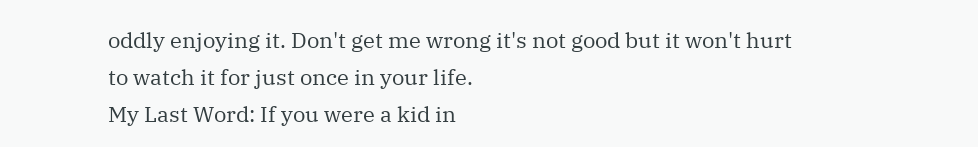oddly enjoying it. Don't get me wrong it's not good but it won't hurt to watch it for just once in your life.
My Last Word: If you were a kid in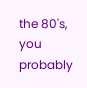the 80's, you probably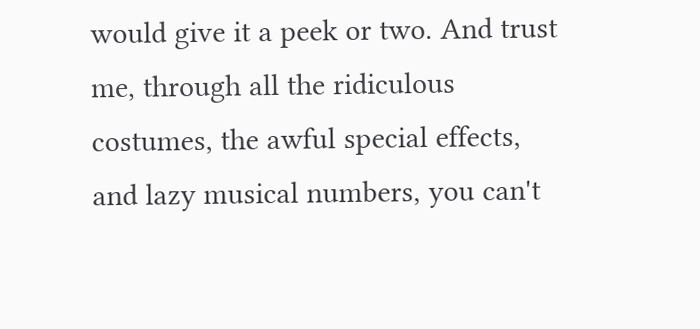would give it a peek or two. And trust me, through all the ridiculous costumes, the awful special effects, and lazy musical numbers, you can't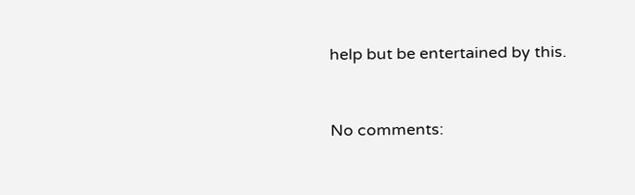help but be entertained by this.


No comments: